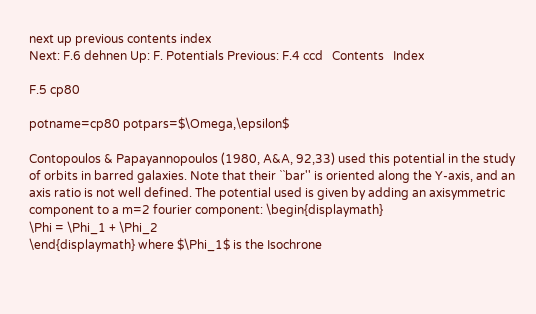next up previous contents index
Next: F.6 dehnen Up: F. Potentials Previous: F.4 ccd   Contents   Index

F.5 cp80

potname=cp80 potpars=$\Omega,\epsilon$

Contopoulos & Papayannopoulos (1980, A&A, 92,33) used this potential in the study of orbits in barred galaxies. Note that their ``bar'' is oriented along the Y-axis, and an axis ratio is not well defined. The potential used is given by adding an axisymmetric component to a m=2 fourier component: \begin{displaymath}
\Phi = \Phi_1 + \Phi_2
\end{displaymath} where $\Phi_1$ is the Isochrone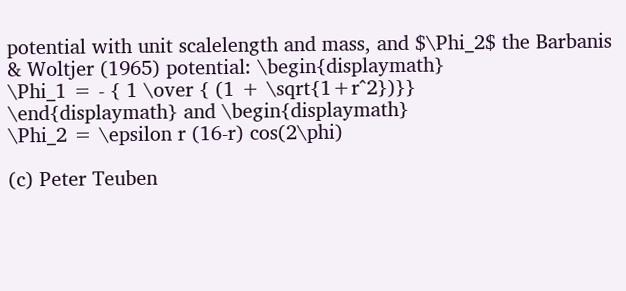potential with unit scalelength and mass, and $\Phi_2$ the Barbanis & Woltjer (1965) potential: \begin{displaymath}
\Phi_1 = - { 1 \over { (1 + \sqrt{1+r^2})}}
\end{displaymath} and \begin{displaymath}
\Phi_2 = \epsilon r (16-r) cos(2\phi)

(c) Peter Teuben